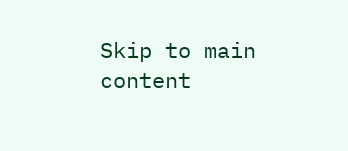Skip to main content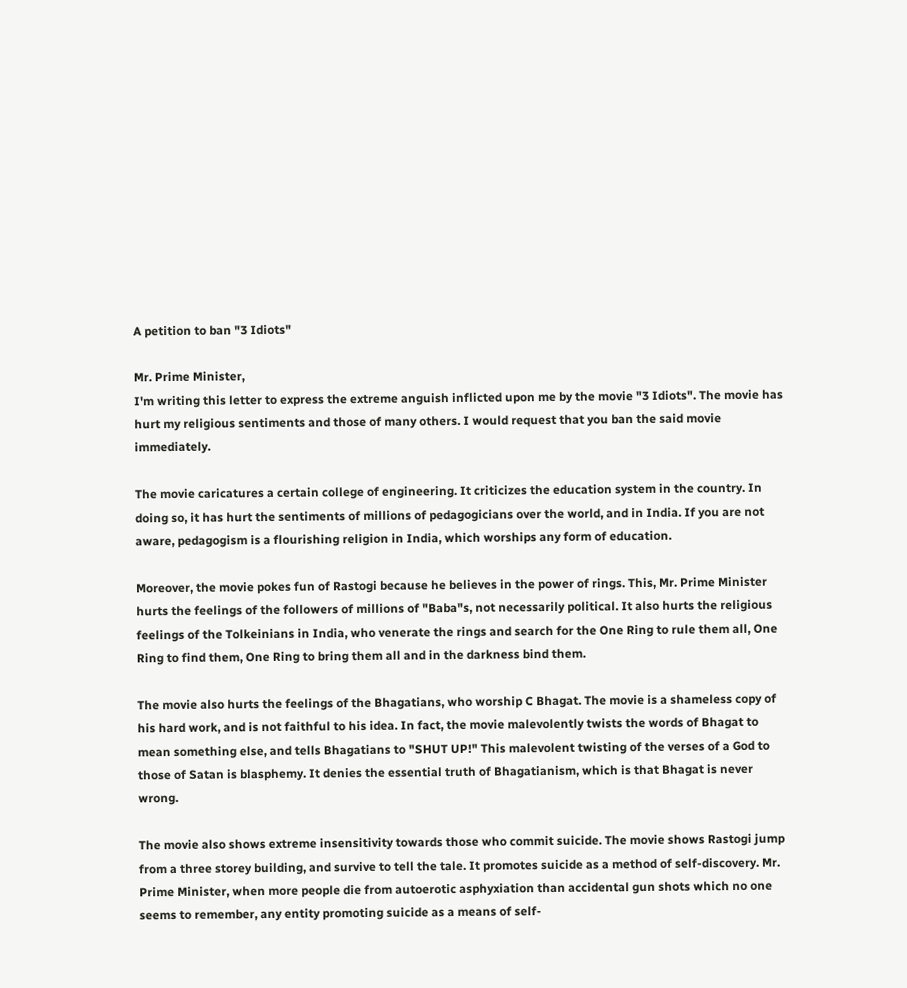A petition to ban "3 Idiots"

Mr. Prime Minister,
I'm writing this letter to express the extreme anguish inflicted upon me by the movie "3 Idiots". The movie has hurt my religious sentiments and those of many others. I would request that you ban the said movie immediately.

The movie caricatures a certain college of engineering. It criticizes the education system in the country. In doing so, it has hurt the sentiments of millions of pedagogicians over the world, and in India. If you are not aware, pedagogism is a flourishing religion in India, which worships any form of education.

Moreover, the movie pokes fun of Rastogi because he believes in the power of rings. This, Mr. Prime Minister hurts the feelings of the followers of millions of "Baba"s, not necessarily political. It also hurts the religious feelings of the Tolkeinians in India, who venerate the rings and search for the One Ring to rule them all, One Ring to find them, One Ring to bring them all and in the darkness bind them.

The movie also hurts the feelings of the Bhagatians, who worship C Bhagat. The movie is a shameless copy of his hard work, and is not faithful to his idea. In fact, the movie malevolently twists the words of Bhagat to mean something else, and tells Bhagatians to "SHUT UP!" This malevolent twisting of the verses of a God to those of Satan is blasphemy. It denies the essential truth of Bhagatianism, which is that Bhagat is never wrong.

The movie also shows extreme insensitivity towards those who commit suicide. The movie shows Rastogi jump from a three storey building, and survive to tell the tale. It promotes suicide as a method of self-discovery. Mr. Prime Minister, when more people die from autoerotic asphyxiation than accidental gun shots which no one seems to remember, any entity promoting suicide as a means of self-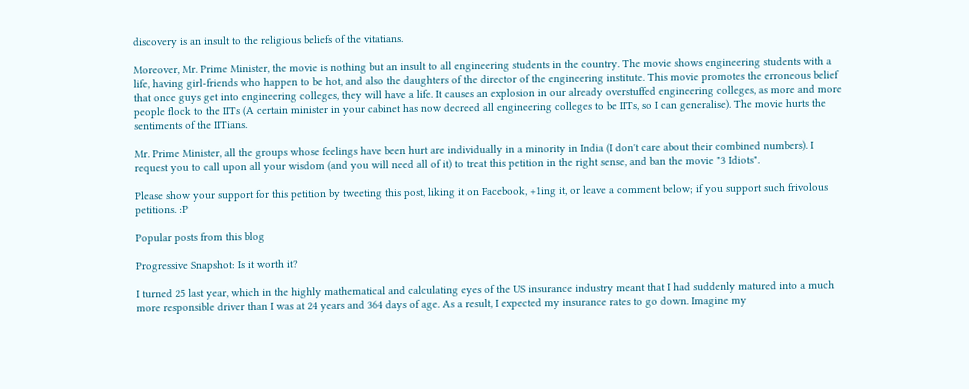discovery is an insult to the religious beliefs of the vitatians.

Moreover, Mr. Prime Minister, the movie is nothing but an insult to all engineering students in the country. The movie shows engineering students with a life, having girl-friends who happen to be hot, and also the daughters of the director of the engineering institute. This movie promotes the erroneous belief that once guys get into engineering colleges, they will have a life. It causes an explosion in our already overstuffed engineering colleges, as more and more people flock to the IITs (A certain minister in your cabinet has now decreed all engineering colleges to be IITs, so I can generalise). The movie hurts the sentiments of the IITians.

Mr. Prime Minister, all the groups whose feelings have been hurt are individually in a minority in India (I don't care about their combined numbers). I request you to call upon all your wisdom (and you will need all of it) to treat this petition in the right sense, and ban the movie "3 Idiots".

Please show your support for this petition by tweeting this post, liking it on Facebook, +1ing it, or leave a comment below; if you support such frivolous petitions. :P

Popular posts from this blog

Progressive Snapshot: Is it worth it?

I turned 25 last year, which in the highly mathematical and calculating eyes of the US insurance industry meant that I had suddenly matured into a much more responsible driver than I was at 24 years and 364 days of age. As a result, I expected my insurance rates to go down. Imagine my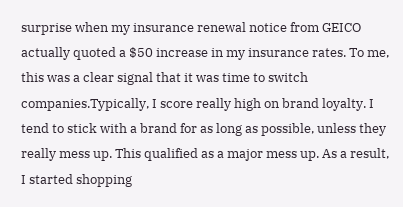surprise when my insurance renewal notice from GEICO actually quoted a $50 increase in my insurance rates. To me, this was a clear signal that it was time to switch companies.Typically, I score really high on brand loyalty. I tend to stick with a brand for as long as possible, unless they really mess up. This qualified as a major mess up. As a result, I started shopping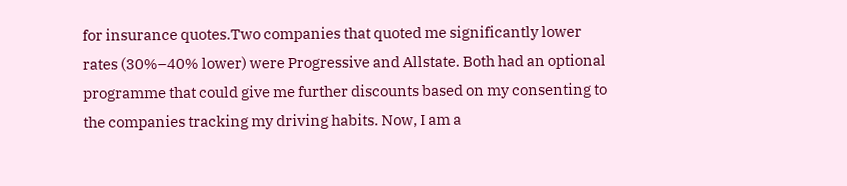for insurance quotes.Two companies that quoted me significantly lower rates (30%–40% lower) were Progressive and Allstate. Both had an optional programme that could give me further discounts based on my consenting to the companies tracking my driving habits. Now, I am a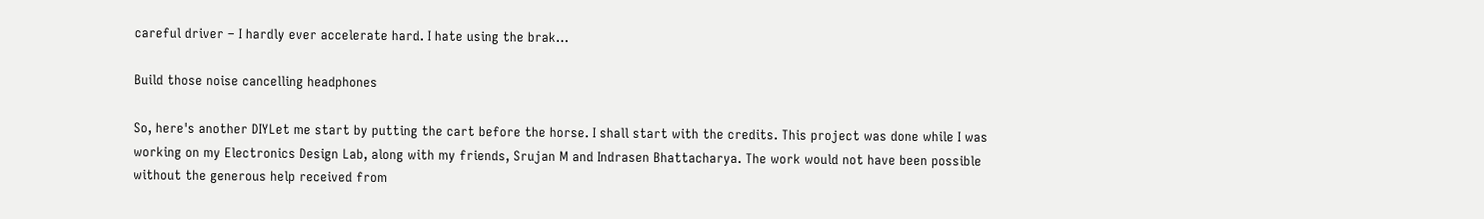careful driver – I hardly ever accelerate hard. I hate using the brak…

Build those noise cancelling headphones

So, here's another DIYLet me start by putting the cart before the horse. I shall start with the credits. This project was done while I was working on my Electronics Design Lab, along with my friends, Srujan M and Indrasen Bhattacharya. The work would not have been possible without the generous help received from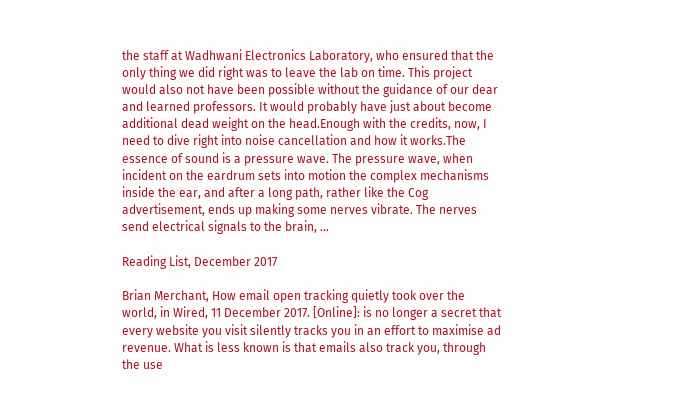the staff at Wadhwani Electronics Laboratory, who ensured that the only thing we did right was to leave the lab on time. This project would also not have been possible without the guidance of our dear and learned professors. It would probably have just about become additional dead weight on the head.Enough with the credits, now, I need to dive right into noise cancellation and how it works.The essence of sound is a pressure wave. The pressure wave, when incident on the eardrum sets into motion the complex mechanisms inside the ear, and after a long path, rather like the Cog advertisement, ends up making some nerves vibrate. The nerves send electrical signals to the brain, …

Reading List, December 2017

Brian Merchant, How email open tracking quietly took over the world, in Wired, 11 December 2017. [Online]: is no longer a secret that every website you visit silently tracks you in an effort to maximise ad revenue. What is less known is that emails also track you, through the use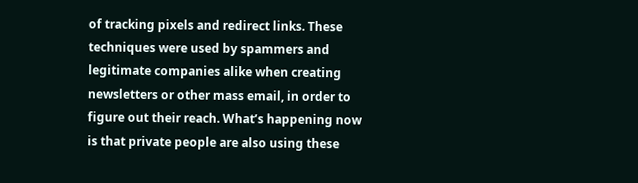of tracking pixels and redirect links. These techniques were used by spammers and legitimate companies alike when creating newsletters or other mass email, in order to figure out their reach. What’s happening now is that private people are also using these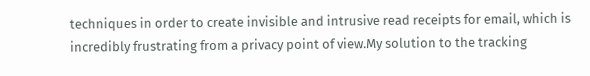techniques in order to create invisible and intrusive read receipts for email, which is incredibly frustrating from a privacy point of view.My solution to the tracking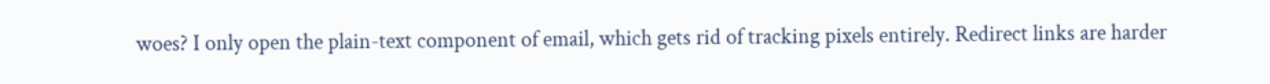woes? I only open the plain-text component of email, which gets rid of tracking pixels entirely. Redirect links are harder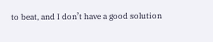to beat, and I don’t have a good solution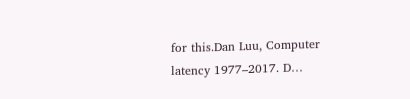for this.Dan Luu, Computer latency 1977–2017. D…